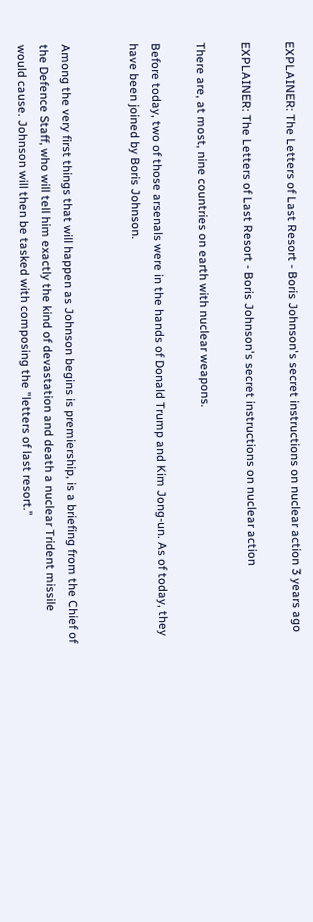EXPLAINER: The Letters of Last Resort - Boris Johnson's secret instructions on nuclear action 3 years ago

EXPLAINER: The Letters of Last Resort - Boris Johnson's secret instructions on nuclear action

There are, at most, nine countries on earth with nuclear weapons.

Before today, two of those arsenals were in the hands of Donald Trump and Kim Jong-un. As of today, they have been joined by Boris Johnson.


Among the very first things that will happen as Johnson begins is premiership, is a briefing from the Chief of the Defence Staff, who will tell him exactly the kind of devastation and death a nuclear Trident missile would cause. Johnson will then be tasked with composing the "letters of last resort."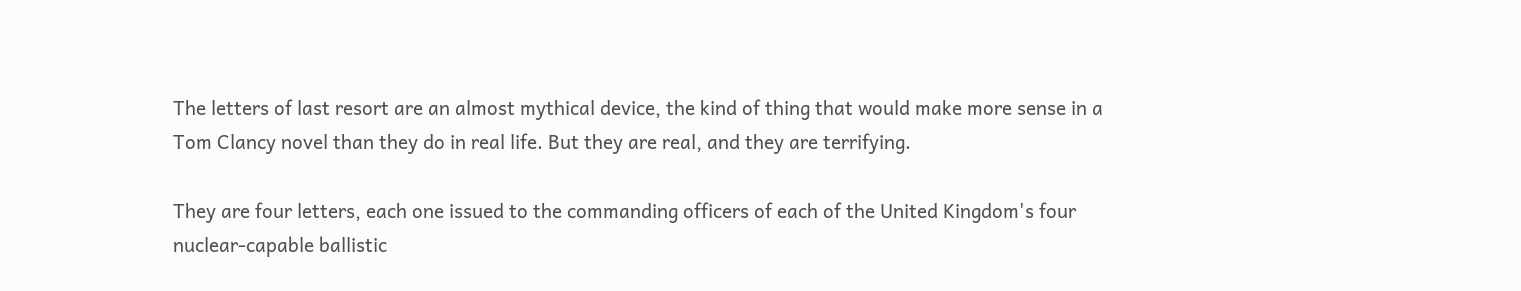The letters of last resort are an almost mythical device, the kind of thing that would make more sense in a Tom Clancy novel than they do in real life. But they are real, and they are terrifying.

They are four letters, each one issued to the commanding officers of each of the United Kingdom's four nuclear-capable ballistic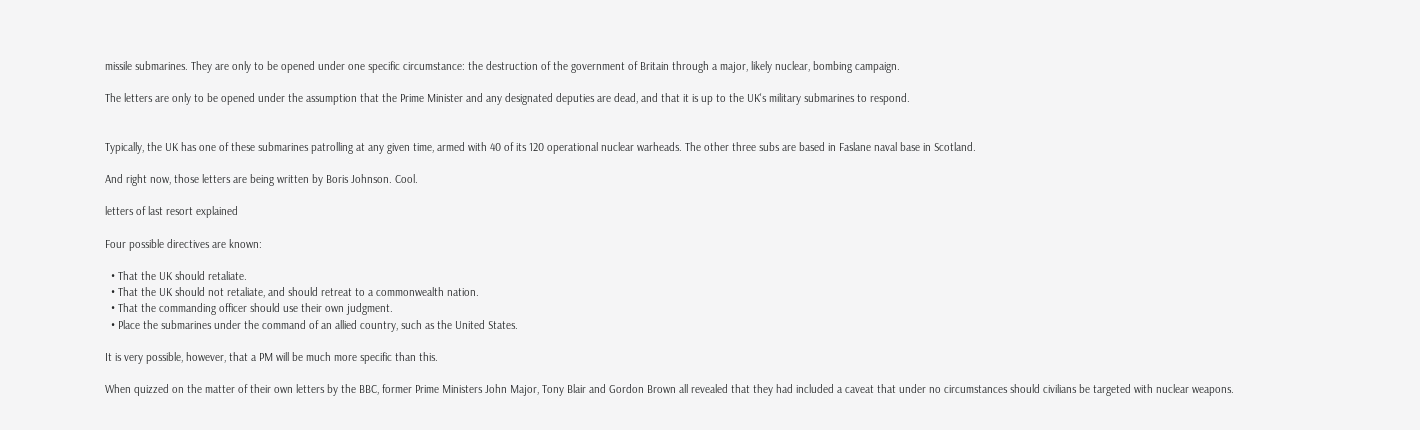missile submarines. They are only to be opened under one specific circumstance: the destruction of the government of Britain through a major, likely nuclear, bombing campaign.

The letters are only to be opened under the assumption that the Prime Minister and any designated deputies are dead, and that it is up to the UK's military submarines to respond.


Typically, the UK has one of these submarines patrolling at any given time, armed with 40 of its 120 operational nuclear warheads. The other three subs are based in Faslane naval base in Scotland.

And right now, those letters are being written by Boris Johnson. Cool.

letters of last resort explained

Four possible directives are known:

  • That the UK should retaliate.
  • That the UK should not retaliate, and should retreat to a commonwealth nation.
  • That the commanding officer should use their own judgment.
  • Place the submarines under the command of an allied country, such as the United States.

It is very possible, however, that a PM will be much more specific than this.

When quizzed on the matter of their own letters by the BBC, former Prime Ministers John Major, Tony Blair and Gordon Brown all revealed that they had included a caveat that under no circumstances should civilians be targeted with nuclear weapons.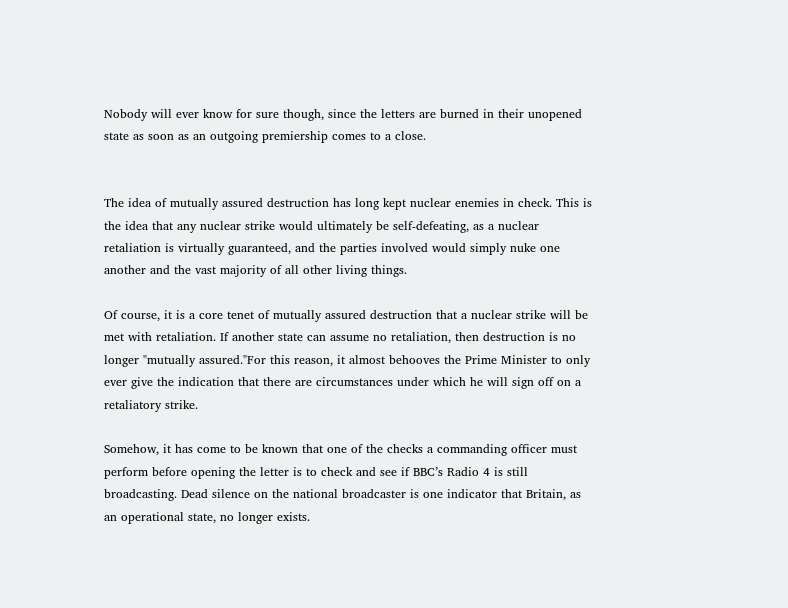Nobody will ever know for sure though, since the letters are burned in their unopened state as soon as an outgoing premiership comes to a close.


The idea of mutually assured destruction has long kept nuclear enemies in check. This is the idea that any nuclear strike would ultimately be self-defeating, as a nuclear retaliation is virtually guaranteed, and the parties involved would simply nuke one another and the vast majority of all other living things.

Of course, it is a core tenet of mutually assured destruction that a nuclear strike will be met with retaliation. If another state can assume no retaliation, then destruction is no longer "mutually assured."For this reason, it almost behooves the Prime Minister to only ever give the indication that there are circumstances under which he will sign off on a retaliatory strike.

Somehow, it has come to be known that one of the checks a commanding officer must perform before opening the letter is to check and see if BBC’s Radio 4 is still broadcasting. Dead silence on the national broadcaster is one indicator that Britain, as an operational state, no longer exists.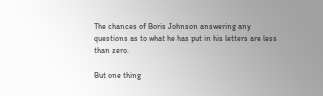The chances of Boris Johnson answering any questions as to what he has put in his letters are less than zero.

But one thing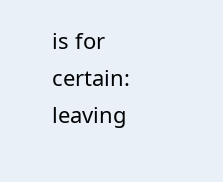is for certain: leaving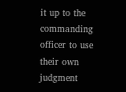it up to the commanding officer to use their own judgment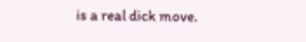is a real dick move.